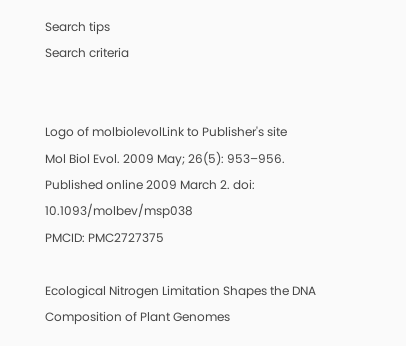Search tips
Search criteria


Logo of molbiolevolLink to Publisher's site
Mol Biol Evol. 2009 May; 26(5): 953–956.
Published online 2009 March 2. doi:  10.1093/molbev/msp038
PMCID: PMC2727375

Ecological Nitrogen Limitation Shapes the DNA Composition of Plant Genomes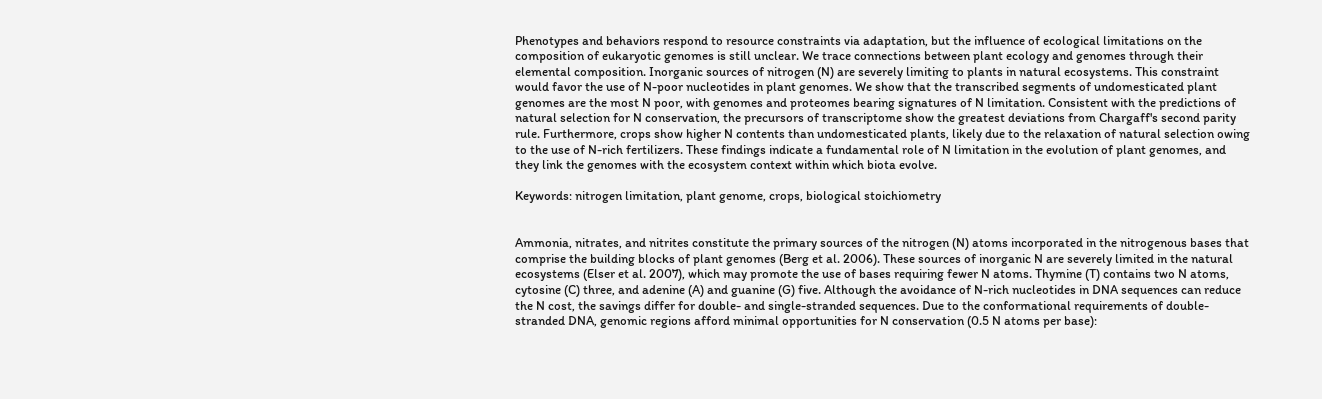Phenotypes and behaviors respond to resource constraints via adaptation, but the influence of ecological limitations on the composition of eukaryotic genomes is still unclear. We trace connections between plant ecology and genomes through their elemental composition. Inorganic sources of nitrogen (N) are severely limiting to plants in natural ecosystems. This constraint would favor the use of N-poor nucleotides in plant genomes. We show that the transcribed segments of undomesticated plant genomes are the most N poor, with genomes and proteomes bearing signatures of N limitation. Consistent with the predictions of natural selection for N conservation, the precursors of transcriptome show the greatest deviations from Chargaff's second parity rule. Furthermore, crops show higher N contents than undomesticated plants, likely due to the relaxation of natural selection owing to the use of N-rich fertilizers. These findings indicate a fundamental role of N limitation in the evolution of plant genomes, and they link the genomes with the ecosystem context within which biota evolve.

Keywords: nitrogen limitation, plant genome, crops, biological stoichiometry


Ammonia, nitrates, and nitrites constitute the primary sources of the nitrogen (N) atoms incorporated in the nitrogenous bases that comprise the building blocks of plant genomes (Berg et al. 2006). These sources of inorganic N are severely limited in the natural ecosystems (Elser et al. 2007), which may promote the use of bases requiring fewer N atoms. Thymine (T) contains two N atoms, cytosine (C) three, and adenine (A) and guanine (G) five. Although the avoidance of N-rich nucleotides in DNA sequences can reduce the N cost, the savings differ for double- and single-stranded sequences. Due to the conformational requirements of double-stranded DNA, genomic regions afford minimal opportunities for N conservation (0.5 N atoms per base):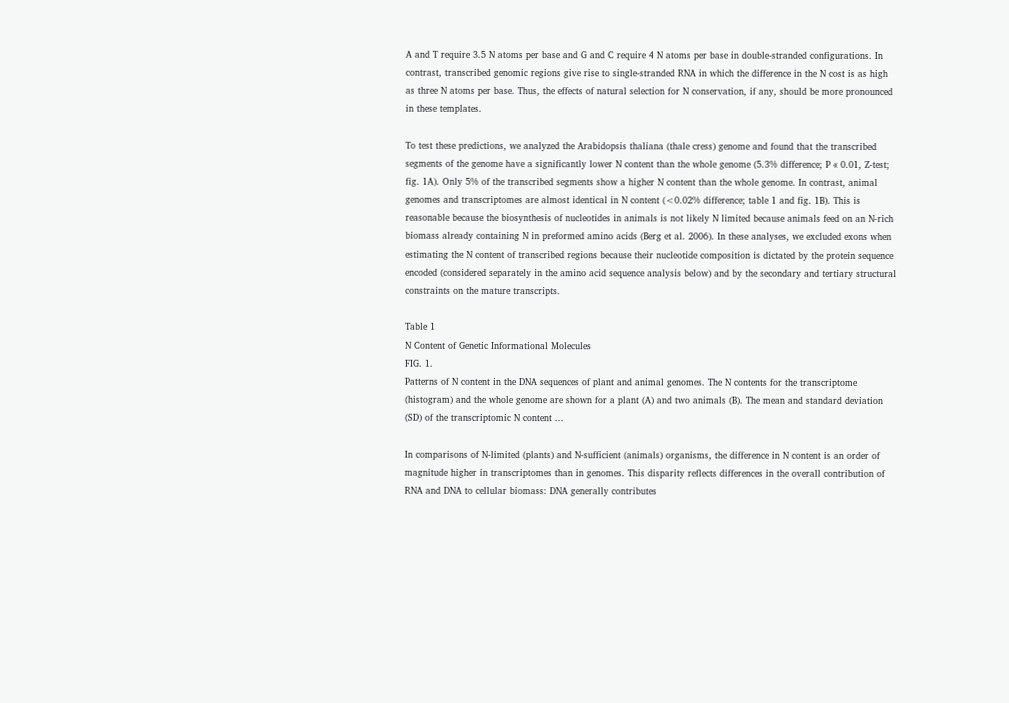A and T require 3.5 N atoms per base and G and C require 4 N atoms per base in double-stranded configurations. In contrast, transcribed genomic regions give rise to single-stranded RNA in which the difference in the N cost is as high as three N atoms per base. Thus, the effects of natural selection for N conservation, if any, should be more pronounced in these templates.

To test these predictions, we analyzed the Arabidopsis thaliana (thale cress) genome and found that the transcribed segments of the genome have a significantly lower N content than the whole genome (5.3% difference; P « 0.01, Z-test; fig. 1A). Only 5% of the transcribed segments show a higher N content than the whole genome. In contrast, animal genomes and transcriptomes are almost identical in N content (<0.02% difference; table 1 and fig. 1B). This is reasonable because the biosynthesis of nucleotides in animals is not likely N limited because animals feed on an N-rich biomass already containing N in preformed amino acids (Berg et al. 2006). In these analyses, we excluded exons when estimating the N content of transcribed regions because their nucleotide composition is dictated by the protein sequence encoded (considered separately in the amino acid sequence analysis below) and by the secondary and tertiary structural constraints on the mature transcripts.

Table 1
N Content of Genetic Informational Molecules
FIG. 1.
Patterns of N content in the DNA sequences of plant and animal genomes. The N contents for the transcriptome (histogram) and the whole genome are shown for a plant (A) and two animals (B). The mean and standard deviation (SD) of the transcriptomic N content ...

In comparisons of N-limited (plants) and N-sufficient (animals) organisms, the difference in N content is an order of magnitude higher in transcriptomes than in genomes. This disparity reflects differences in the overall contribution of RNA and DNA to cellular biomass: DNA generally contributes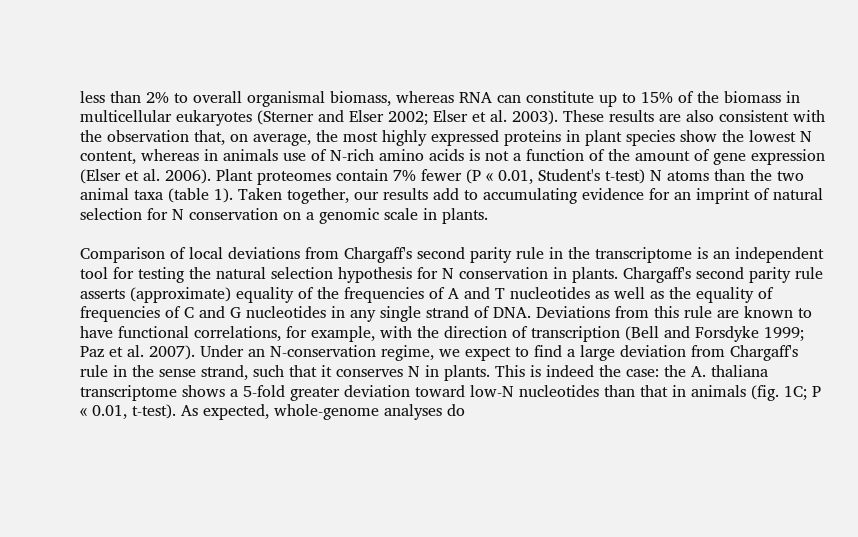less than 2% to overall organismal biomass, whereas RNA can constitute up to 15% of the biomass in multicellular eukaryotes (Sterner and Elser 2002; Elser et al. 2003). These results are also consistent with the observation that, on average, the most highly expressed proteins in plant species show the lowest N content, whereas in animals use of N-rich amino acids is not a function of the amount of gene expression (Elser et al. 2006). Plant proteomes contain 7% fewer (P « 0.01, Student's t-test) N atoms than the two animal taxa (table 1). Taken together, our results add to accumulating evidence for an imprint of natural selection for N conservation on a genomic scale in plants.

Comparison of local deviations from Chargaff's second parity rule in the transcriptome is an independent tool for testing the natural selection hypothesis for N conservation in plants. Chargaff's second parity rule asserts (approximate) equality of the frequencies of A and T nucleotides as well as the equality of frequencies of C and G nucleotides in any single strand of DNA. Deviations from this rule are known to have functional correlations, for example, with the direction of transcription (Bell and Forsdyke 1999; Paz et al. 2007). Under an N-conservation regime, we expect to find a large deviation from Chargaff's rule in the sense strand, such that it conserves N in plants. This is indeed the case: the A. thaliana transcriptome shows a 5-fold greater deviation toward low-N nucleotides than that in animals (fig. 1C; P « 0.01, t-test). As expected, whole-genome analyses do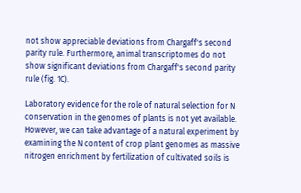not show appreciable deviations from Chargaff's second parity rule. Furthermore, animal transcriptomes do not show significant deviations from Chargaff's second parity rule (fig. 1C).

Laboratory evidence for the role of natural selection for N conservation in the genomes of plants is not yet available. However, we can take advantage of a natural experiment by examining the N content of crop plant genomes as massive nitrogen enrichment by fertilization of cultivated soils is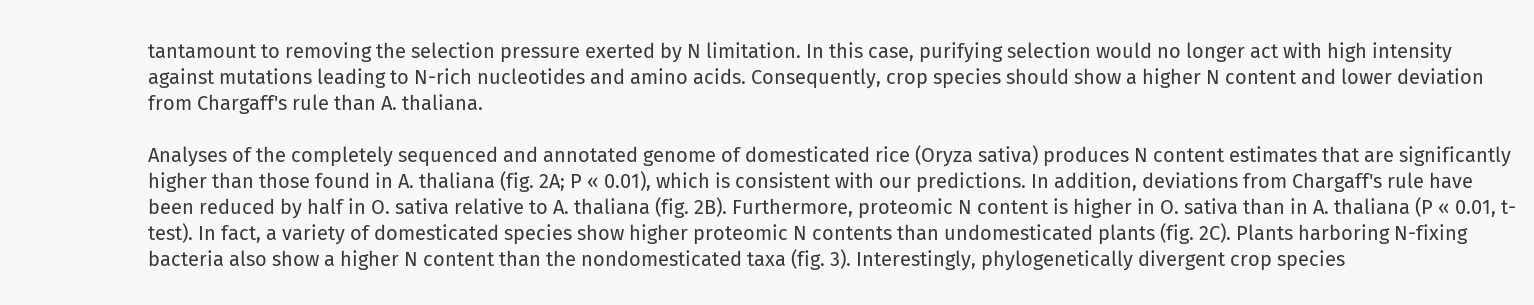tantamount to removing the selection pressure exerted by N limitation. In this case, purifying selection would no longer act with high intensity against mutations leading to N-rich nucleotides and amino acids. Consequently, crop species should show a higher N content and lower deviation from Chargaff's rule than A. thaliana.

Analyses of the completely sequenced and annotated genome of domesticated rice (Oryza sativa) produces N content estimates that are significantly higher than those found in A. thaliana (fig. 2A; P « 0.01), which is consistent with our predictions. In addition, deviations from Chargaff's rule have been reduced by half in O. sativa relative to A. thaliana (fig. 2B). Furthermore, proteomic N content is higher in O. sativa than in A. thaliana (P « 0.01, t-test). In fact, a variety of domesticated species show higher proteomic N contents than undomesticated plants (fig. 2C). Plants harboring N-fixing bacteria also show a higher N content than the nondomesticated taxa (fig. 3). Interestingly, phylogenetically divergent crop species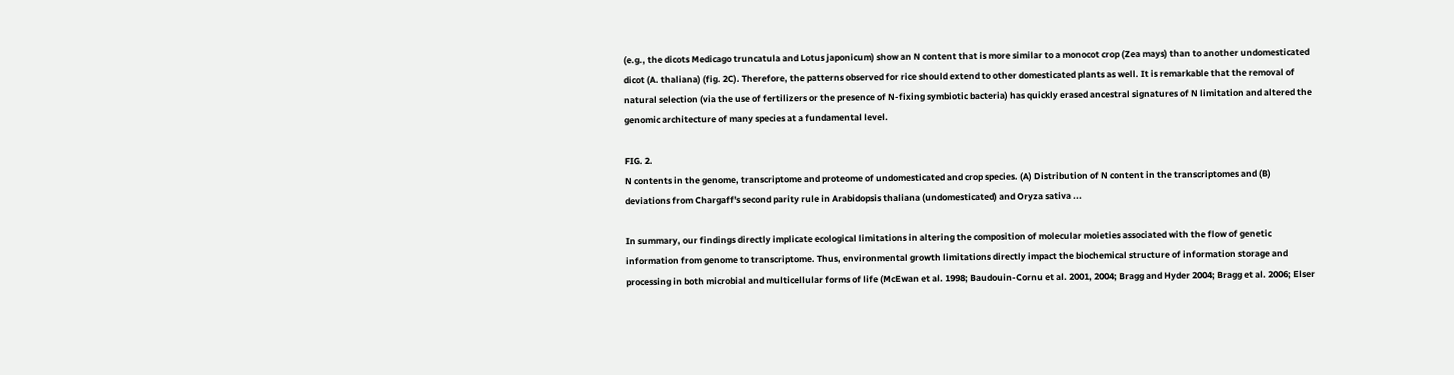(e.g., the dicots Medicago truncatula and Lotus japonicum) show an N content that is more similar to a monocot crop (Zea mays) than to another undomesticated dicot (A. thaliana) (fig. 2C). Therefore, the patterns observed for rice should extend to other domesticated plants as well. It is remarkable that the removal of natural selection (via the use of fertilizers or the presence of N-fixing symbiotic bacteria) has quickly erased ancestral signatures of N limitation and altered the genomic architecture of many species at a fundamental level.

FIG. 2.
N contents in the genome, transcriptome and proteome of undomesticated and crop species. (A) Distribution of N content in the transcriptomes and (B) deviations from Chargaff's second parity rule in Arabidopsis thaliana (undomesticated) and Oryza sativa ...

In summary, our findings directly implicate ecological limitations in altering the composition of molecular moieties associated with the flow of genetic information from genome to transcriptome. Thus, environmental growth limitations directly impact the biochemical structure of information storage and processing in both microbial and multicellular forms of life (McEwan et al. 1998; Baudouin-Cornu et al. 2001, 2004; Bragg and Hyder 2004; Bragg et al. 2006; Elser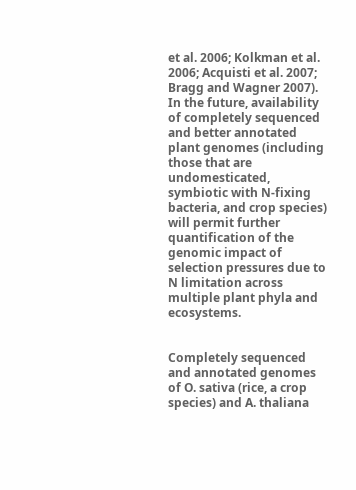et al. 2006; Kolkman et al. 2006; Acquisti et al. 2007; Bragg and Wagner 2007). In the future, availability of completely sequenced and better annotated plant genomes (including those that are undomesticated, symbiotic with N-fixing bacteria, and crop species) will permit further quantification of the genomic impact of selection pressures due to N limitation across multiple plant phyla and ecosystems.


Completely sequenced and annotated genomes of O. sativa (rice, a crop species) and A. thaliana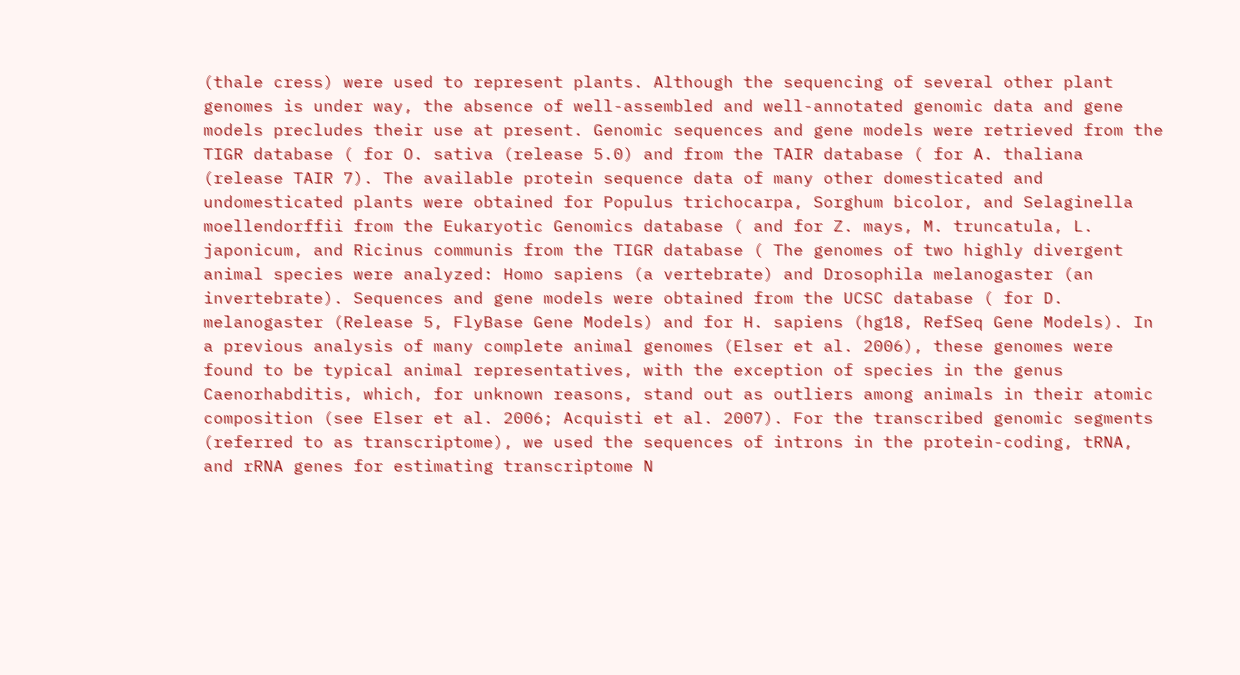(thale cress) were used to represent plants. Although the sequencing of several other plant genomes is under way, the absence of well-assembled and well-annotated genomic data and gene models precludes their use at present. Genomic sequences and gene models were retrieved from the TIGR database ( for O. sativa (release 5.0) and from the TAIR database ( for A. thaliana (release TAIR 7). The available protein sequence data of many other domesticated and undomesticated plants were obtained for Populus trichocarpa, Sorghum bicolor, and Selaginella moellendorffii from the Eukaryotic Genomics database ( and for Z. mays, M. truncatula, L. japonicum, and Ricinus communis from the TIGR database ( The genomes of two highly divergent animal species were analyzed: Homo sapiens (a vertebrate) and Drosophila melanogaster (an invertebrate). Sequences and gene models were obtained from the UCSC database ( for D. melanogaster (Release 5, FlyBase Gene Models) and for H. sapiens (hg18, RefSeq Gene Models). In a previous analysis of many complete animal genomes (Elser et al. 2006), these genomes were found to be typical animal representatives, with the exception of species in the genus Caenorhabditis, which, for unknown reasons, stand out as outliers among animals in their atomic composition (see Elser et al. 2006; Acquisti et al. 2007). For the transcribed genomic segments (referred to as transcriptome), we used the sequences of introns in the protein-coding, tRNA, and rRNA genes for estimating transcriptome N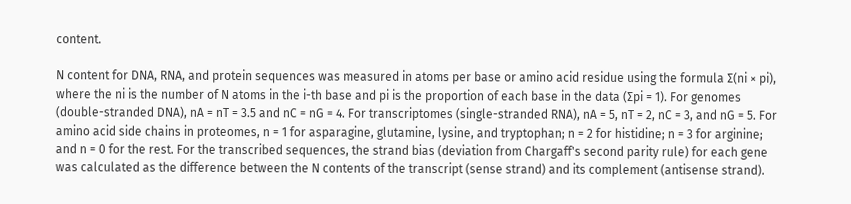content.

N content for DNA, RNA, and protein sequences was measured in atoms per base or amino acid residue using the formula ∑(ni × pi), where the ni is the number of N atoms in the i-th base and pi is the proportion of each base in the data (∑pi = 1). For genomes (double-stranded DNA), nA = nT = 3.5 and nC = nG = 4. For transcriptomes (single-stranded RNA), nA = 5, nT = 2, nC = 3, and nG = 5. For amino acid side chains in proteomes, n = 1 for asparagine, glutamine, lysine, and tryptophan; n = 2 for histidine; n = 3 for arginine; and n = 0 for the rest. For the transcribed sequences, the strand bias (deviation from Chargaff's second parity rule) for each gene was calculated as the difference between the N contents of the transcript (sense strand) and its complement (antisense strand).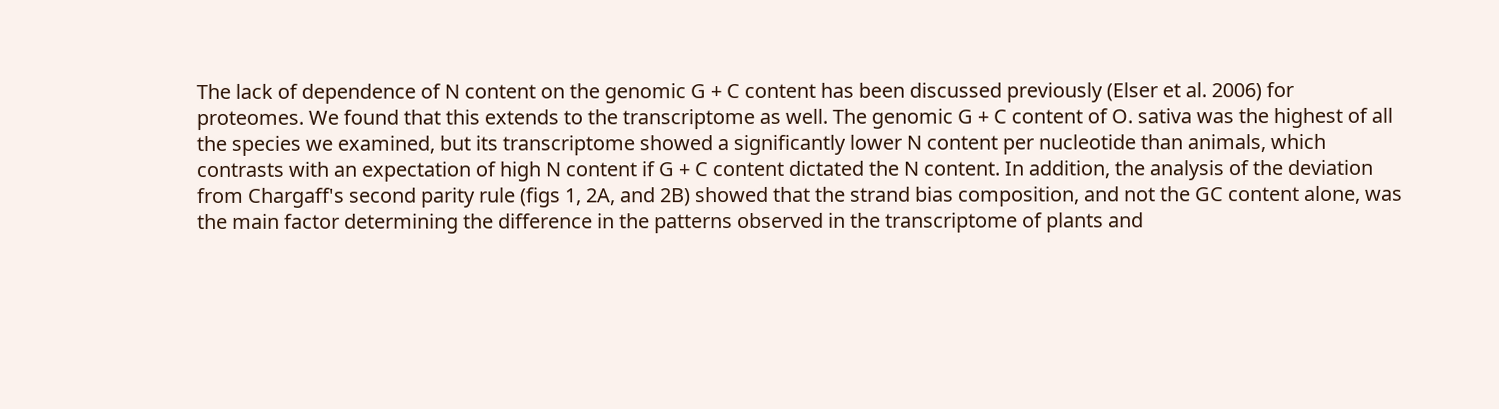The lack of dependence of N content on the genomic G + C content has been discussed previously (Elser et al. 2006) for proteomes. We found that this extends to the transcriptome as well. The genomic G + C content of O. sativa was the highest of all the species we examined, but its transcriptome showed a significantly lower N content per nucleotide than animals, which contrasts with an expectation of high N content if G + C content dictated the N content. In addition, the analysis of the deviation from Chargaff's second parity rule (figs 1, 2A, and 2B) showed that the strand bias composition, and not the GC content alone, was the main factor determining the difference in the patterns observed in the transcriptome of plants and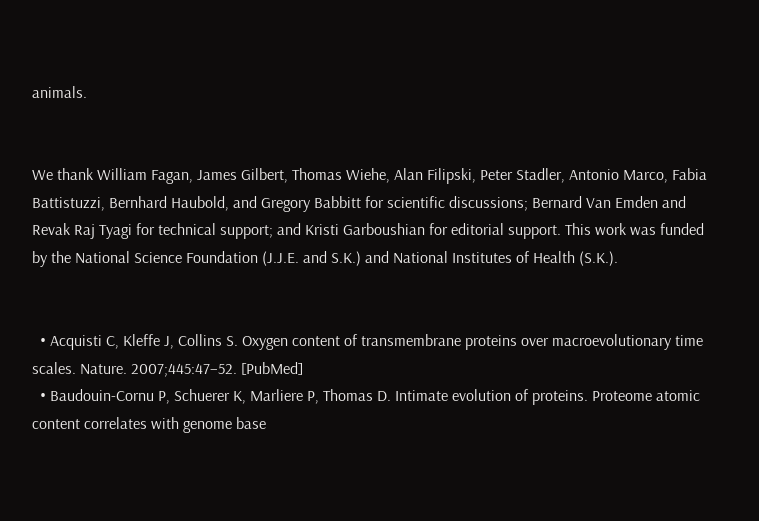animals.


We thank William Fagan, James Gilbert, Thomas Wiehe, Alan Filipski, Peter Stadler, Antonio Marco, Fabia Battistuzzi, Bernhard Haubold, and Gregory Babbitt for scientific discussions; Bernard Van Emden and Revak Raj Tyagi for technical support; and Kristi Garboushian for editorial support. This work was funded by the National Science Foundation (J.J.E. and S.K.) and National Institutes of Health (S.K.).


  • Acquisti C, Kleffe J, Collins S. Oxygen content of transmembrane proteins over macroevolutionary time scales. Nature. 2007;445:47–52. [PubMed]
  • Baudouin-Cornu P, Schuerer K, Marliere P, Thomas D. Intimate evolution of proteins. Proteome atomic content correlates with genome base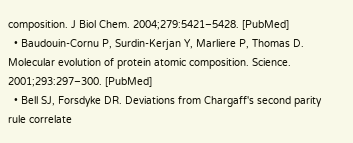composition. J Biol Chem. 2004;279:5421–5428. [PubMed]
  • Baudouin-Cornu P, Surdin-Kerjan Y, Marliere P, Thomas D. Molecular evolution of protein atomic composition. Science. 2001;293:297–300. [PubMed]
  • Bell SJ, Forsdyke DR. Deviations from Chargaff's second parity rule correlate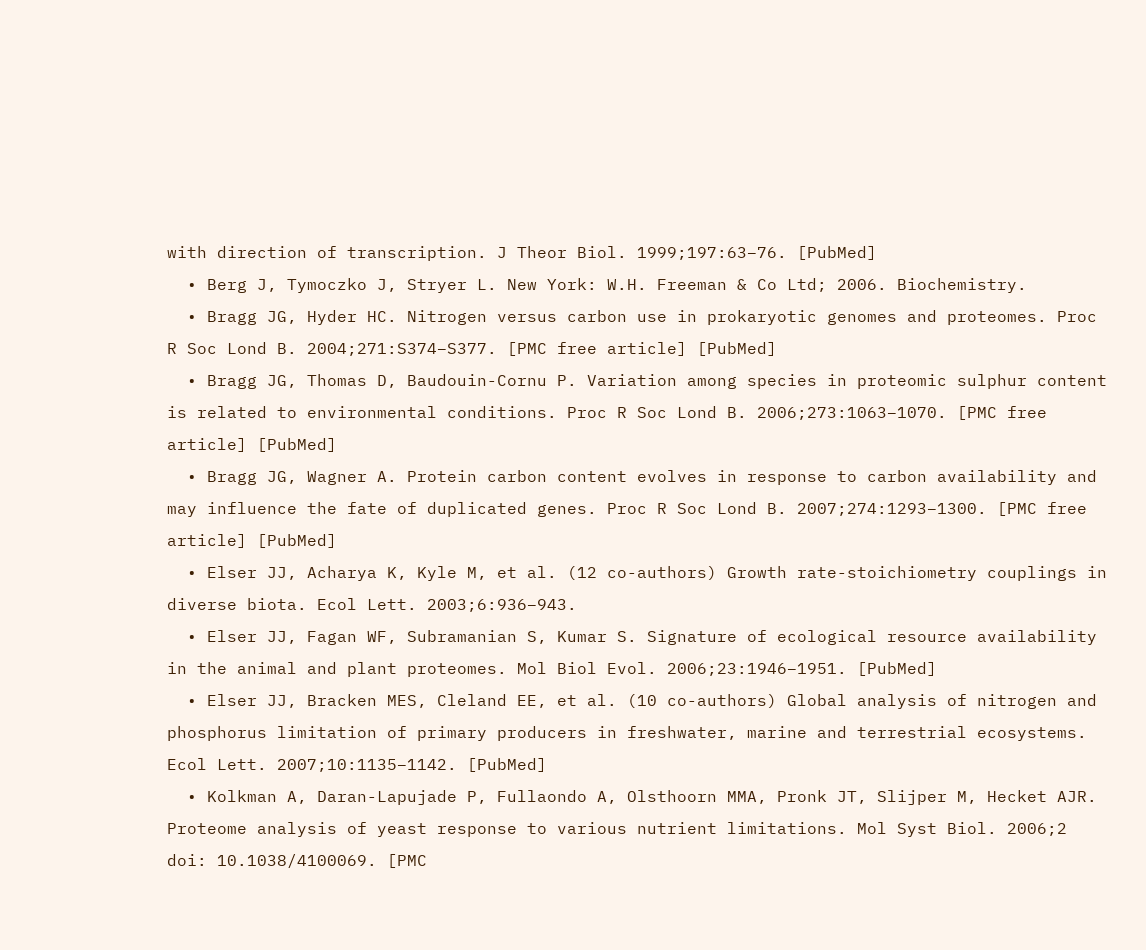with direction of transcription. J Theor Biol. 1999;197:63–76. [PubMed]
  • Berg J, Tymoczko J, Stryer L. New York: W.H. Freeman & Co Ltd; 2006. Biochemistry.
  • Bragg JG, Hyder HC. Nitrogen versus carbon use in prokaryotic genomes and proteomes. Proc R Soc Lond B. 2004;271:S374–S377. [PMC free article] [PubMed]
  • Bragg JG, Thomas D, Baudouin-Cornu P. Variation among species in proteomic sulphur content is related to environmental conditions. Proc R Soc Lond B. 2006;273:1063–1070. [PMC free article] [PubMed]
  • Bragg JG, Wagner A. Protein carbon content evolves in response to carbon availability and may influence the fate of duplicated genes. Proc R Soc Lond B. 2007;274:1293–1300. [PMC free article] [PubMed]
  • Elser JJ, Acharya K, Kyle M, et al. (12 co-authors) Growth rate-stoichiometry couplings in diverse biota. Ecol Lett. 2003;6:936–943.
  • Elser JJ, Fagan WF, Subramanian S, Kumar S. Signature of ecological resource availability in the animal and plant proteomes. Mol Biol Evol. 2006;23:1946–1951. [PubMed]
  • Elser JJ, Bracken MES, Cleland EE, et al. (10 co-authors) Global analysis of nitrogen and phosphorus limitation of primary producers in freshwater, marine and terrestrial ecosystems. Ecol Lett. 2007;10:1135–1142. [PubMed]
  • Kolkman A, Daran-Lapujade P, Fullaondo A, Olsthoorn MMA, Pronk JT, Slijper M, Hecket AJR. Proteome analysis of yeast response to various nutrient limitations. Mol Syst Biol. 2006;2 doi: 10.1038/4100069. [PMC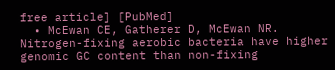free article] [PubMed]
  • McEwan CE, Gatherer D, McEwan NR. Nitrogen-fixing aerobic bacteria have higher genomic GC content than non-fixing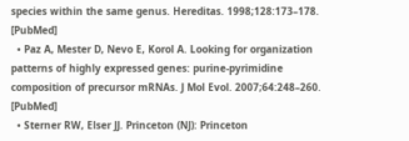species within the same genus. Hereditas. 1998;128:173–178. [PubMed]
  • Paz A, Mester D, Nevo E, Korol A. Looking for organization patterns of highly expressed genes: purine-pyrimidine composition of precursor mRNAs. J Mol Evol. 2007;64:248–260. [PubMed]
  • Sterner RW, Elser JJ. Princeton (NJ): Princeton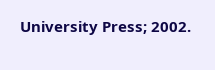University Press; 2002.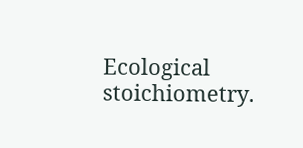Ecological stoichiometry.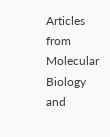Articles from Molecular Biology and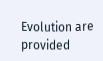Evolution are provided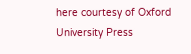here courtesy of Oxford University Press